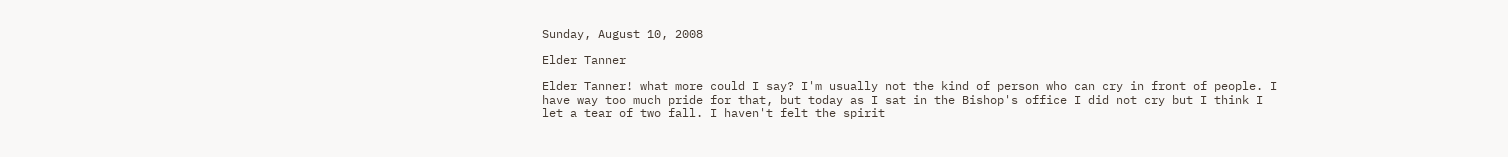Sunday, August 10, 2008

Elder Tanner

Elder Tanner! what more could I say? I'm usually not the kind of person who can cry in front of people. I have way too much pride for that, but today as I sat in the Bishop's office I did not cry but I think I let a tear of two fall. I haven't felt the spirit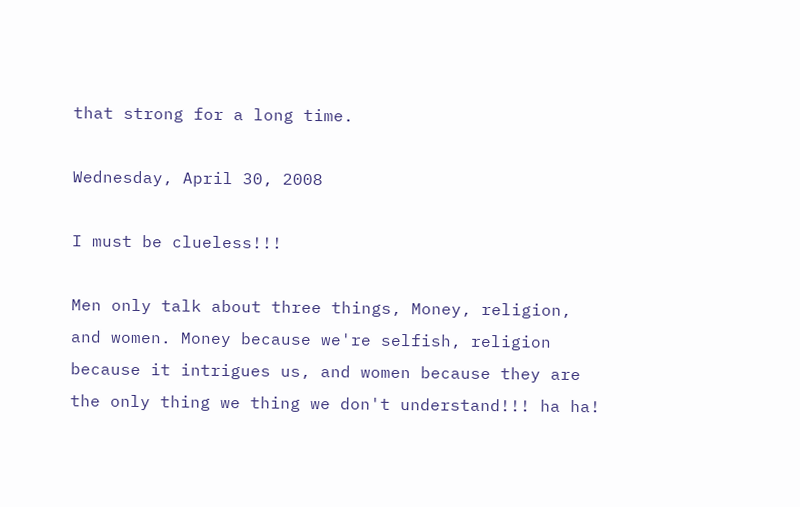that strong for a long time.

Wednesday, April 30, 2008

I must be clueless!!!

Men only talk about three things, Money, religion, and women. Money because we're selfish, religion because it intrigues us, and women because they are the only thing we thing we don't understand!!! ha ha!